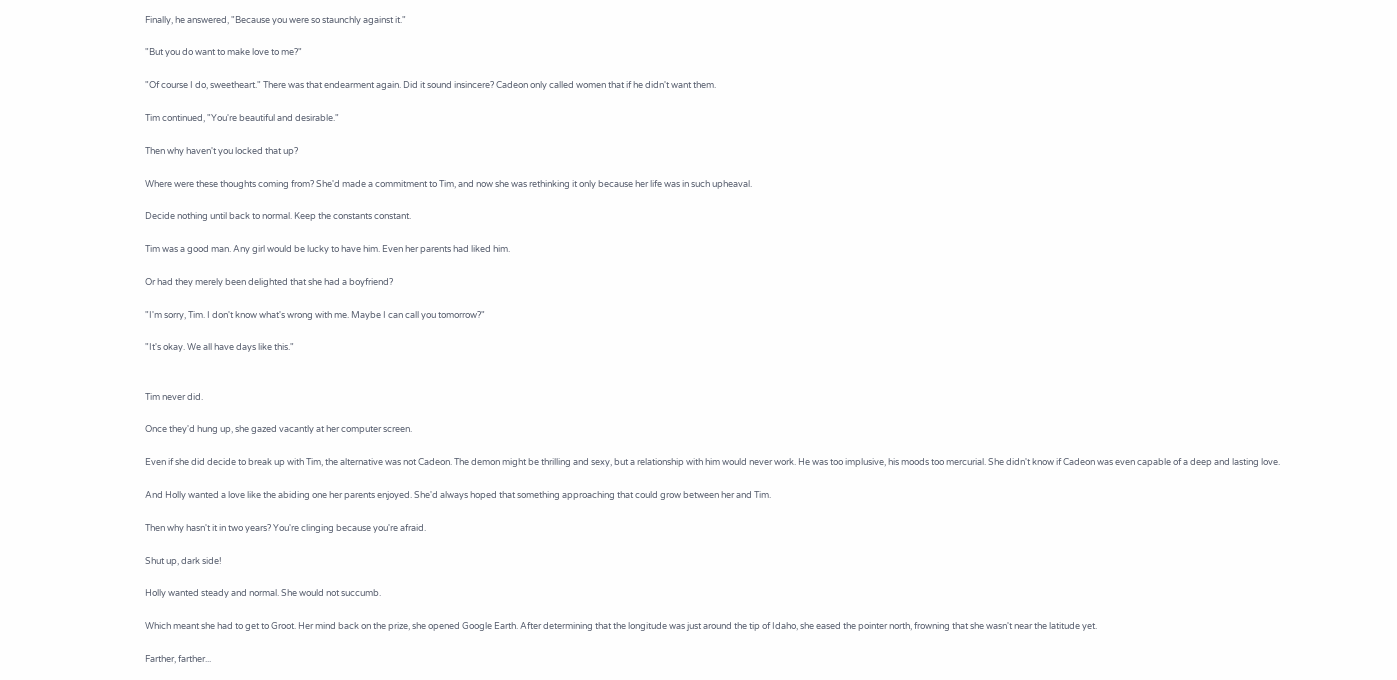Finally, he answered, "Because you were so staunchly against it."

"But you do want to make love to me?"

"Of course I do, sweetheart." There was that endearment again. Did it sound insincere? Cadeon only called women that if he didn't want them.

Tim continued, "You're beautiful and desirable."

Then why haven't you locked that up?

Where were these thoughts coming from? She'd made a commitment to Tim, and now she was rethinking it only because her life was in such upheaval.

Decide nothing until back to normal. Keep the constants constant.

Tim was a good man. Any girl would be lucky to have him. Even her parents had liked him.

Or had they merely been delighted that she had a boyfriend?

"I'm sorry, Tim. I don't know what's wrong with me. Maybe I can call you tomorrow?"

"It's okay. We all have days like this."


Tim never did.

Once they'd hung up, she gazed vacantly at her computer screen.

Even if she did decide to break up with Tim, the alternative was not Cadeon. The demon might be thrilling and sexy, but a relationship with him would never work. He was too implusive, his moods too mercurial. She didn't know if Cadeon was even capable of a deep and lasting love.

And Holly wanted a love like the abiding one her parents enjoyed. She'd always hoped that something approaching that could grow between her and Tim.

Then why hasn't it in two years? You're clinging because you're afraid.

Shut up, dark side!

Holly wanted steady and normal. She would not succumb.

Which meant she had to get to Groot. Her mind back on the prize, she opened Google Earth. After determining that the longitude was just around the tip of Idaho, she eased the pointer north, frowning that she wasn't near the latitude yet.

Farther, farther...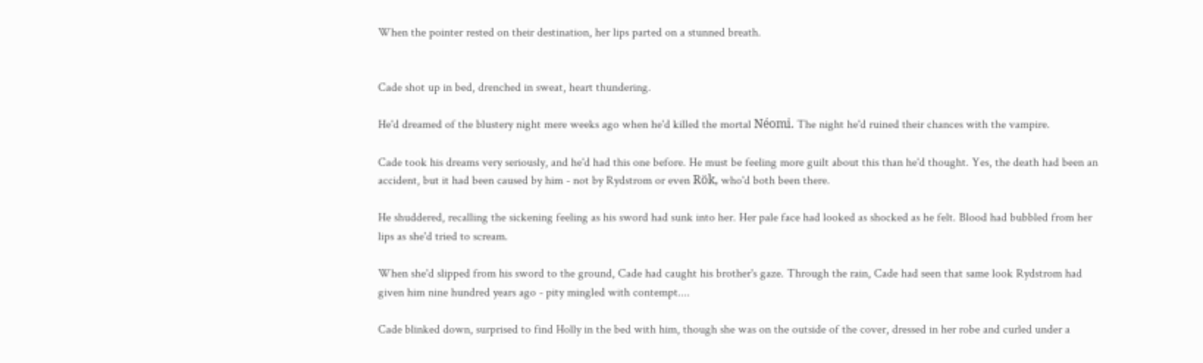When the pointer rested on their destination, her lips parted on a stunned breath.


Cade shot up in bed, drenched in sweat, heart thundering.

He'd dreamed of the blustery night mere weeks ago when he'd killed the mortal Néomi. The night he'd ruined their chances with the vampire.

Cade took his dreams very seriously, and he'd had this one before. He must be feeling more guilt about this than he'd thought. Yes, the death had been an accident, but it had been caused by him - not by Rydstrom or even Rök, who'd both been there.

He shuddered, recalling the sickening feeling as his sword had sunk into her. Her pale face had looked as shocked as he felt. Blood had bubbled from her lips as she'd tried to scream.

When she'd slipped from his sword to the ground, Cade had caught his brother's gaze. Through the rain, Cade had seen that same look Rydstrom had given him nine hundred years ago - pity mingled with contempt....

Cade blinked down, surprised to find Holly in the bed with him, though she was on the outside of the cover, dressed in her robe and curled under a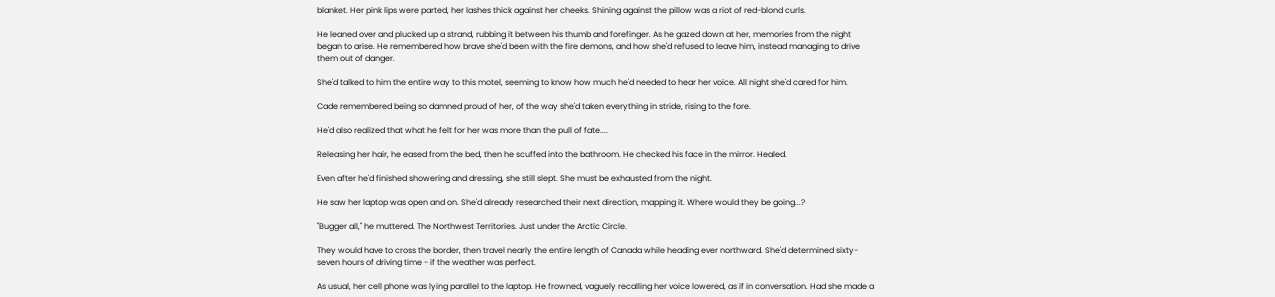blanket. Her pink lips were parted, her lashes thick against her cheeks. Shining against the pillow was a riot of red-blond curls.

He leaned over and plucked up a strand, rubbing it between his thumb and forefinger. As he gazed down at her, memories from the night began to arise. He remembered how brave she'd been with the fire demons, and how she'd refused to leave him, instead managing to drive them out of danger.

She'd talked to him the entire way to this motel, seeming to know how much he'd needed to hear her voice. All night she'd cared for him.

Cade remembered being so damned proud of her, of the way she'd taken everything in stride, rising to the fore.

He'd also realized that what he felt for her was more than the pull of fate....

Releasing her hair, he eased from the bed, then he scuffed into the bathroom. He checked his face in the mirror. Healed.

Even after he'd finished showering and dressing, she still slept. She must be exhausted from the night.

He saw her laptop was open and on. She'd already researched their next direction, mapping it. Where would they be going...?

"Bugger all," he muttered. The Northwest Territories. Just under the Arctic Circle.

They would have to cross the border, then travel nearly the entire length of Canada while heading ever northward. She'd determined sixty-seven hours of driving time - if the weather was perfect.

As usual, her cell phone was lying parallel to the laptop. He frowned, vaguely recalling her voice lowered, as if in conversation. Had she made a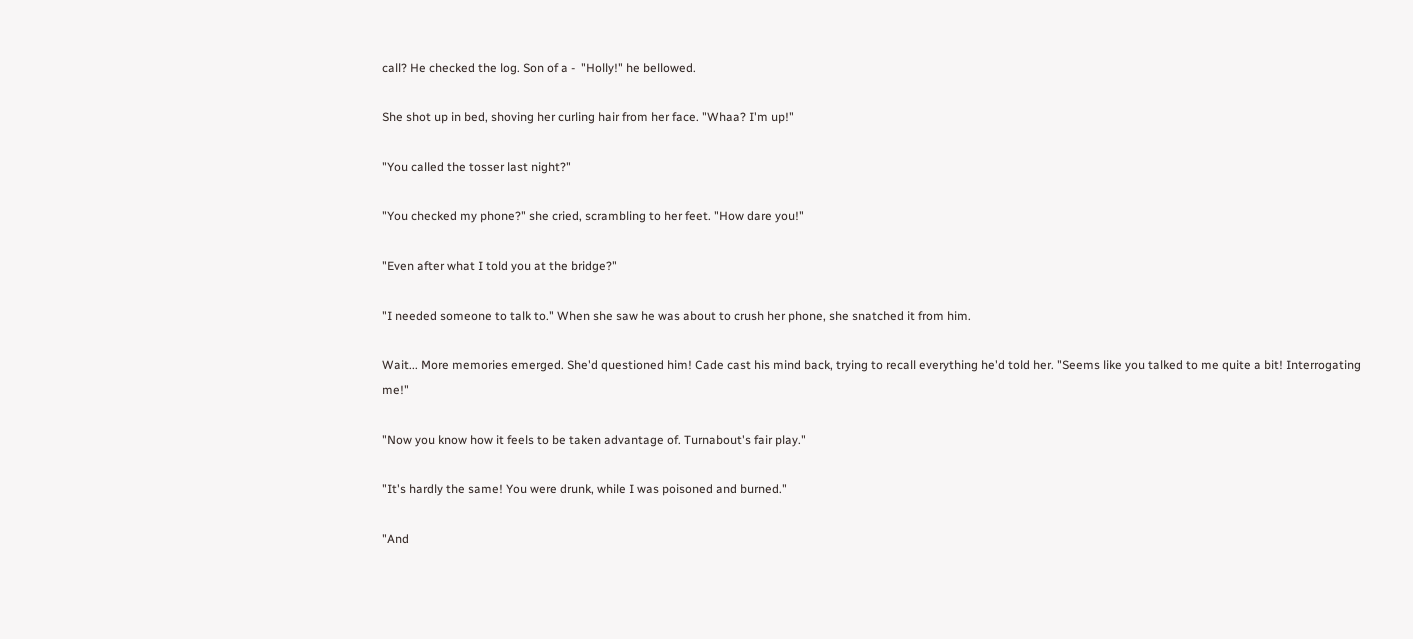call? He checked the log. Son of a -  "Holly!" he bellowed.

She shot up in bed, shoving her curling hair from her face. "Whaa? I'm up!"

"You called the tosser last night?"

"You checked my phone?" she cried, scrambling to her feet. "How dare you!"

"Even after what I told you at the bridge?"

"I needed someone to talk to." When she saw he was about to crush her phone, she snatched it from him.

Wait... More memories emerged. She'd questioned him! Cade cast his mind back, trying to recall everything he'd told her. "Seems like you talked to me quite a bit! Interrogating me!"

"Now you know how it feels to be taken advantage of. Turnabout's fair play."

"It's hardly the same! You were drunk, while I was poisoned and burned."

"And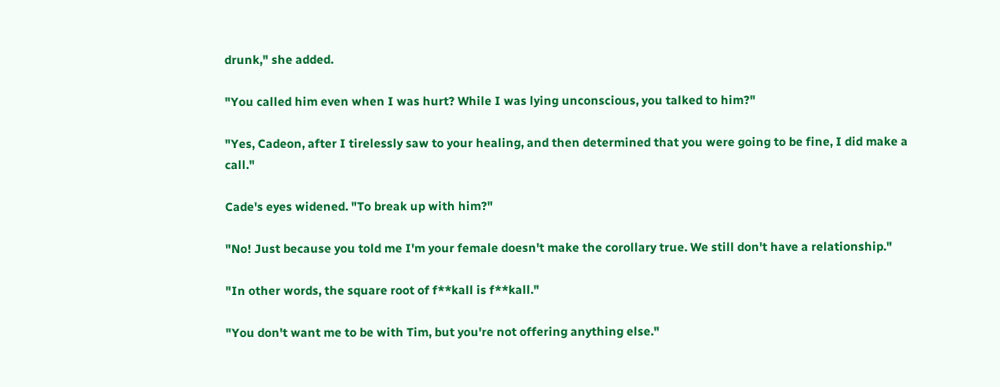drunk," she added.

"You called him even when I was hurt? While I was lying unconscious, you talked to him?"

"Yes, Cadeon, after I tirelessly saw to your healing, and then determined that you were going to be fine, I did make a call."

Cade's eyes widened. "To break up with him?"

"No! Just because you told me I'm your female doesn't make the corollary true. We still don't have a relationship."

"In other words, the square root of f**kall is f**kall."

"You don't want me to be with Tim, but you're not offering anything else."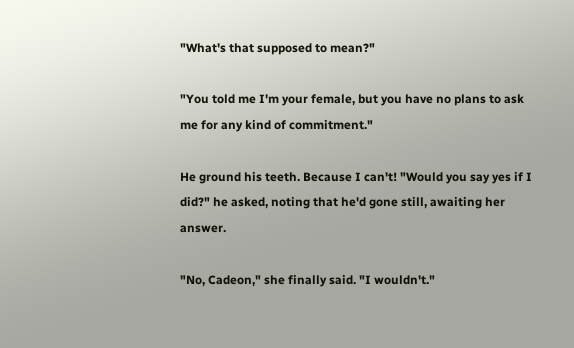"What's that supposed to mean?"

"You told me I'm your female, but you have no plans to ask me for any kind of commitment."

He ground his teeth. Because I can't! "Would you say yes if I did?" he asked, noting that he'd gone still, awaiting her answer.

"No, Cadeon," she finally said. "I wouldn't."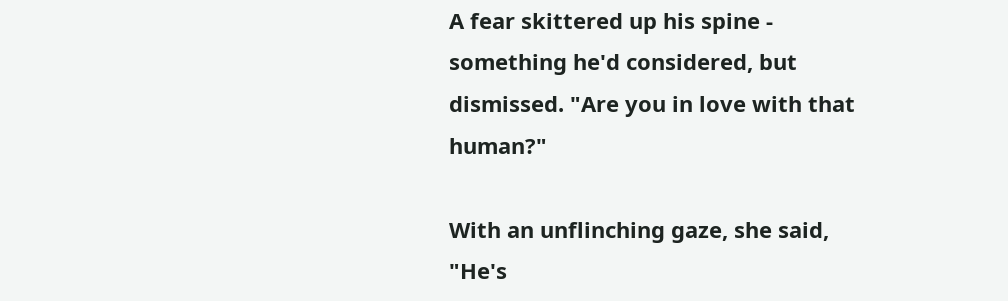A fear skittered up his spine - something he'd considered, but dismissed. "Are you in love with that human?"

With an unflinching gaze, she said, "He's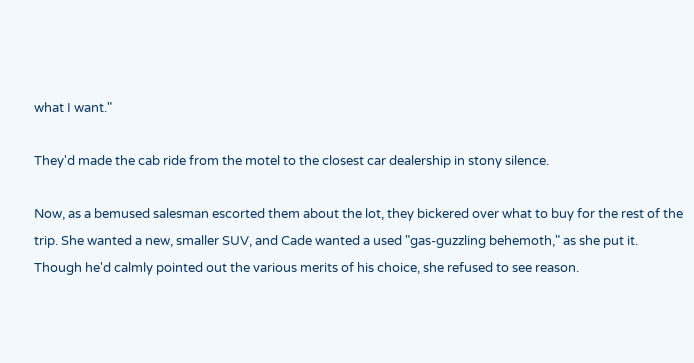what I want."

They'd made the cab ride from the motel to the closest car dealership in stony silence.

Now, as a bemused salesman escorted them about the lot, they bickered over what to buy for the rest of the trip. She wanted a new, smaller SUV, and Cade wanted a used "gas-guzzling behemoth," as she put it. Though he'd calmly pointed out the various merits of his choice, she refused to see reason.